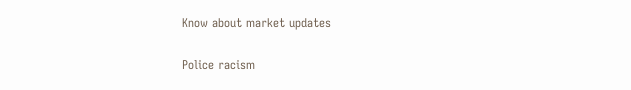Know about market updates

Police racism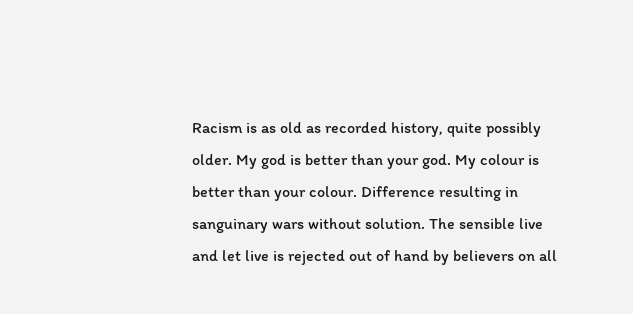Racism is as old as recorded history, quite possibly older. My god is better than your god. My colour is better than your colour. Difference resulting in sanguinary wars without solution. The sensible live and let live is rejected out of hand by believers on all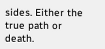sides. Either the true path or death.